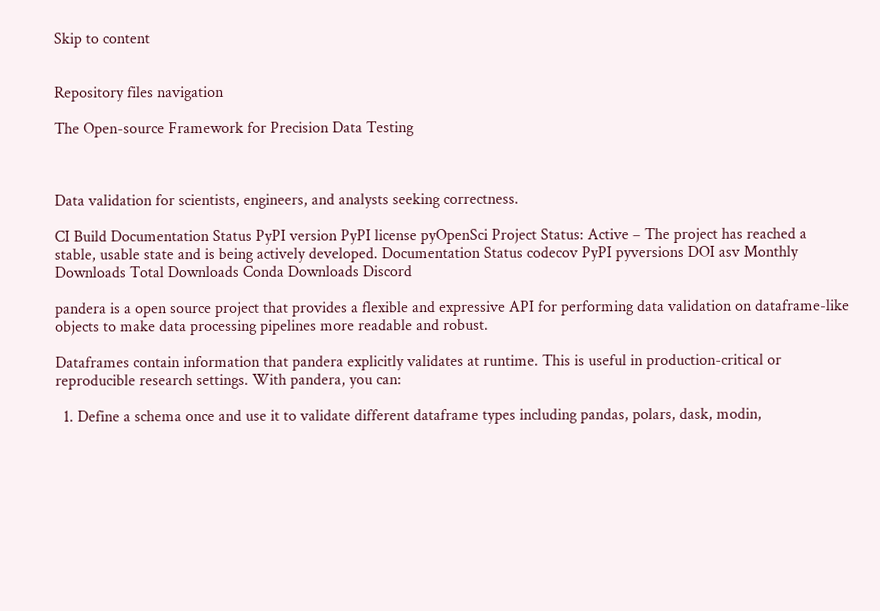Skip to content


Repository files navigation

The Open-source Framework for Precision Data Testing



Data validation for scientists, engineers, and analysts seeking correctness.

CI Build Documentation Status PyPI version PyPI license pyOpenSci Project Status: Active – The project has reached a stable, usable state and is being actively developed. Documentation Status codecov PyPI pyversions DOI asv Monthly Downloads Total Downloads Conda Downloads Discord

pandera is a open source project that provides a flexible and expressive API for performing data validation on dataframe-like objects to make data processing pipelines more readable and robust.

Dataframes contain information that pandera explicitly validates at runtime. This is useful in production-critical or reproducible research settings. With pandera, you can:

  1. Define a schema once and use it to validate different dataframe types including pandas, polars, dask, modin,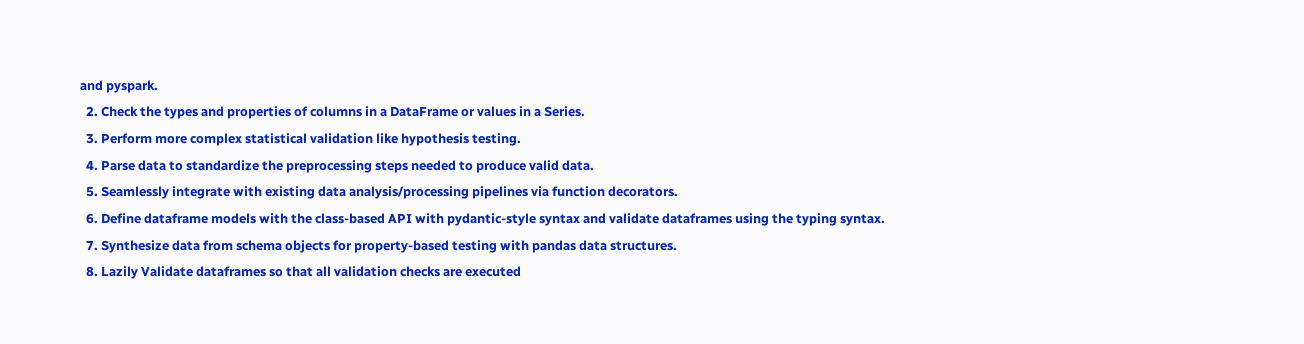and pyspark.
  2. Check the types and properties of columns in a DataFrame or values in a Series.
  3. Perform more complex statistical validation like hypothesis testing.
  4. Parse data to standardize the preprocessing steps needed to produce valid data.
  5. Seamlessly integrate with existing data analysis/processing pipelines via function decorators.
  6. Define dataframe models with the class-based API with pydantic-style syntax and validate dataframes using the typing syntax.
  7. Synthesize data from schema objects for property-based testing with pandas data structures.
  8. Lazily Validate dataframes so that all validation checks are executed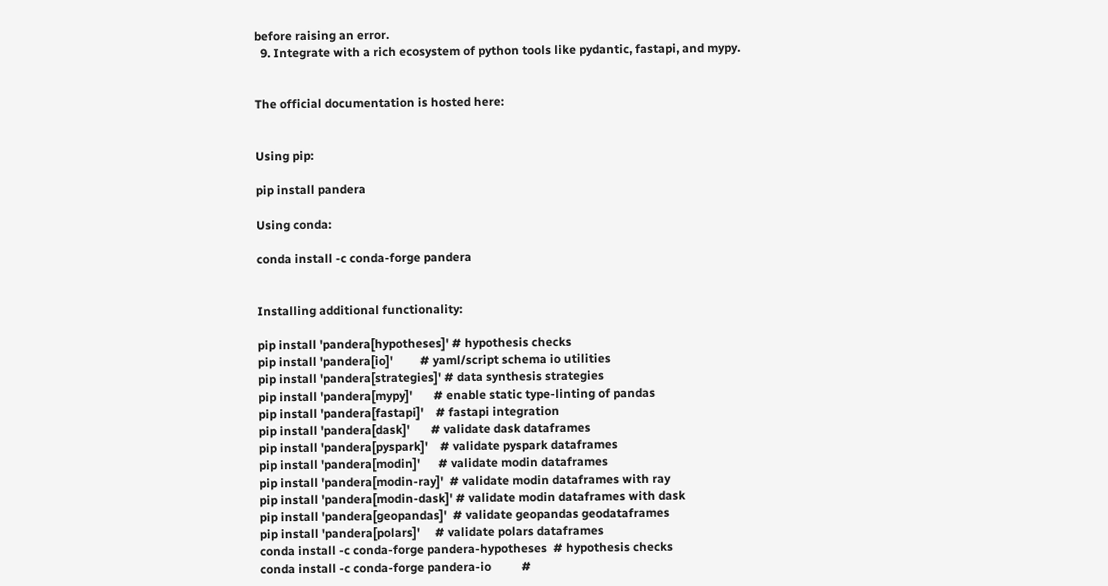before raising an error.
  9. Integrate with a rich ecosystem of python tools like pydantic, fastapi, and mypy.


The official documentation is hosted here:


Using pip:

pip install pandera

Using conda:

conda install -c conda-forge pandera


Installing additional functionality:

pip install 'pandera[hypotheses]' # hypothesis checks
pip install 'pandera[io]'         # yaml/script schema io utilities
pip install 'pandera[strategies]' # data synthesis strategies
pip install 'pandera[mypy]'       # enable static type-linting of pandas
pip install 'pandera[fastapi]'    # fastapi integration
pip install 'pandera[dask]'       # validate dask dataframes
pip install 'pandera[pyspark]'    # validate pyspark dataframes
pip install 'pandera[modin]'      # validate modin dataframes
pip install 'pandera[modin-ray]'  # validate modin dataframes with ray
pip install 'pandera[modin-dask]' # validate modin dataframes with dask
pip install 'pandera[geopandas]'  # validate geopandas geodataframes
pip install 'pandera[polars]'     # validate polars dataframes
conda install -c conda-forge pandera-hypotheses  # hypothesis checks
conda install -c conda-forge pandera-io          #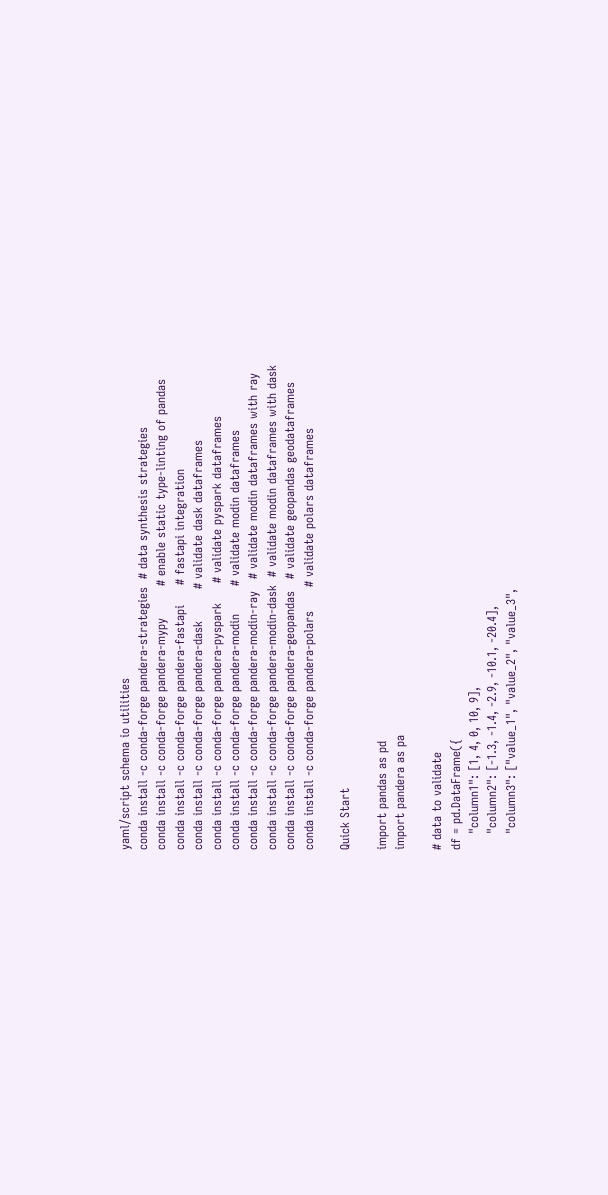yaml/script schema io utilities
conda install -c conda-forge pandera-strategies  # data synthesis strategies
conda install -c conda-forge pandera-mypy        # enable static type-linting of pandas
conda install -c conda-forge pandera-fastapi     # fastapi integration
conda install -c conda-forge pandera-dask        # validate dask dataframes
conda install -c conda-forge pandera-pyspark     # validate pyspark dataframes
conda install -c conda-forge pandera-modin       # validate modin dataframes
conda install -c conda-forge pandera-modin-ray   # validate modin dataframes with ray
conda install -c conda-forge pandera-modin-dask  # validate modin dataframes with dask
conda install -c conda-forge pandera-geopandas   # validate geopandas geodataframes
conda install -c conda-forge pandera-polars      # validate polars dataframes

Quick Start

import pandas as pd
import pandera as pa

# data to validate
df = pd.DataFrame({
    "column1": [1, 4, 0, 10, 9],
    "column2": [-1.3, -1.4, -2.9, -10.1, -20.4],
    "column3": ["value_1", "value_2", "value_3",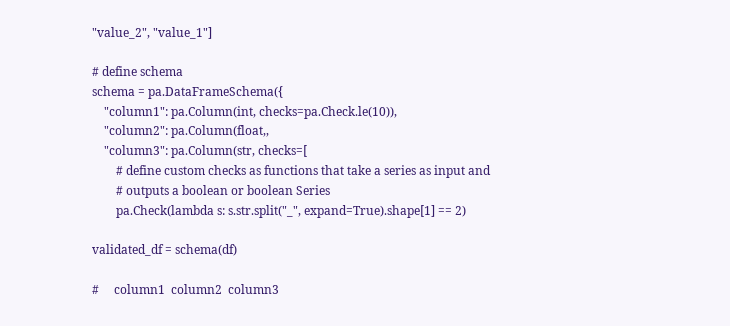"value_2", "value_1"]

# define schema
schema = pa.DataFrameSchema({
    "column1": pa.Column(int, checks=pa.Check.le(10)),
    "column2": pa.Column(float,,
    "column3": pa.Column(str, checks=[
        # define custom checks as functions that take a series as input and
        # outputs a boolean or boolean Series
        pa.Check(lambda s: s.str.split("_", expand=True).shape[1] == 2)

validated_df = schema(df)

#     column1  column2  column3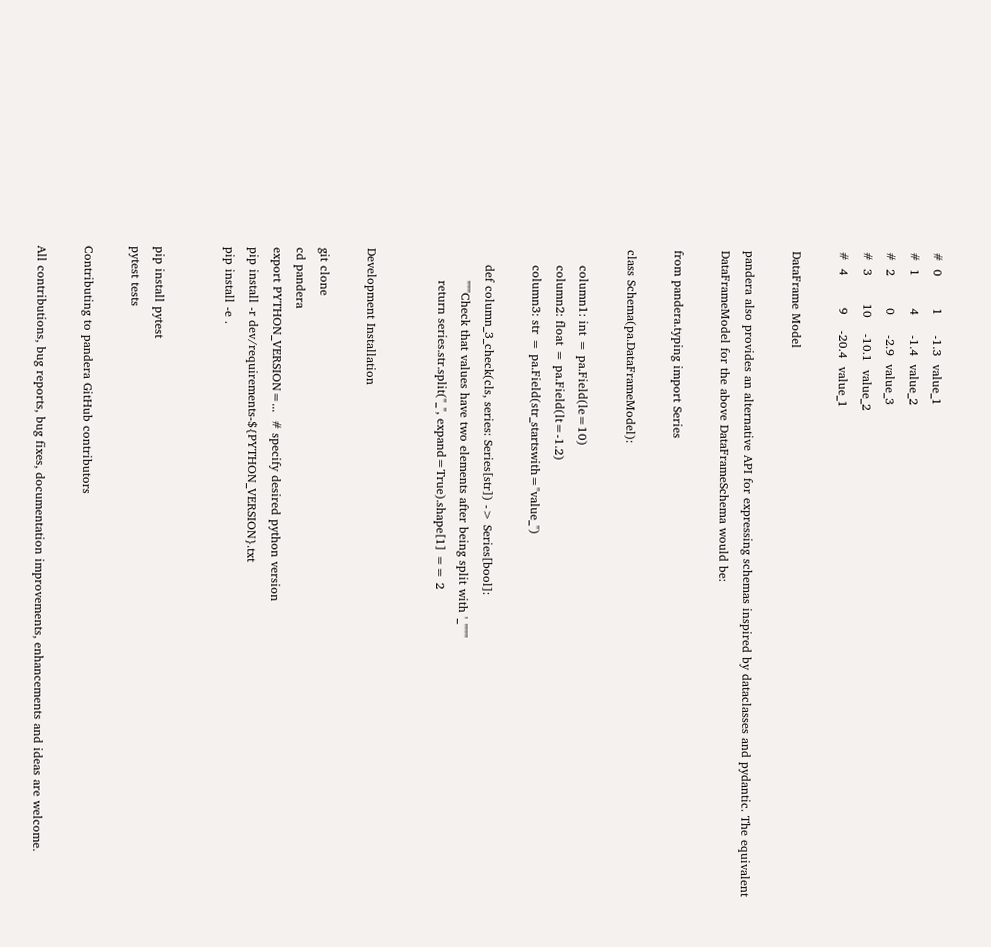#  0        1     -1.3  value_1
#  1        4     -1.4  value_2
#  2        0     -2.9  value_3
#  3       10    -10.1  value_2
#  4        9    -20.4  value_1

DataFrame Model

pandera also provides an alternative API for expressing schemas inspired by dataclasses and pydantic. The equivalent DataFrameModel for the above DataFrameSchema would be:

from pandera.typing import Series

class Schema(pa.DataFrameModel):

    column1: int = pa.Field(le=10)
    column2: float = pa.Field(lt=-1.2)
    column3: str = pa.Field(str_startswith="value_")

    def column_3_check(cls, series: Series[str]) -> Series[bool]:
        """Check that values have two elements after being split with '_'"""
        return series.str.split("_", expand=True).shape[1] == 2


Development Installation

git clone
cd pandera
export PYTHON_VERSION=...  # specify desired python version
pip install -r dev/requirements-${PYTHON_VERSION}.txt
pip install -e .


pip install pytest
pytest tests

Contributing to pandera GitHub contributors

All contributions, bug reports, bug fixes, documentation improvements, enhancements and ideas are welcome.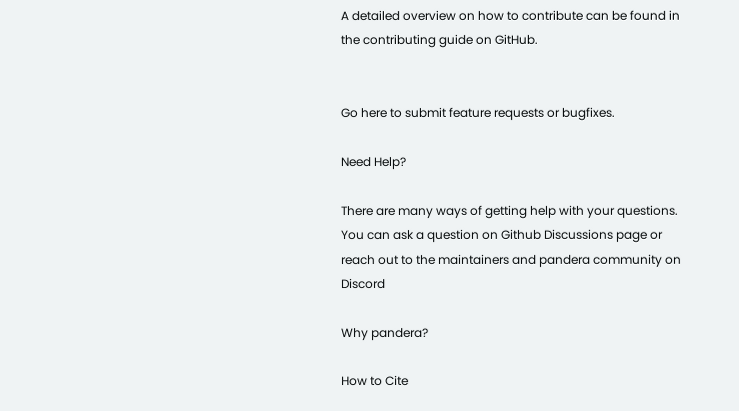A detailed overview on how to contribute can be found in the contributing guide on GitHub.


Go here to submit feature requests or bugfixes.

Need Help?

There are many ways of getting help with your questions. You can ask a question on Github Discussions page or reach out to the maintainers and pandera community on Discord

Why pandera?

How to Cite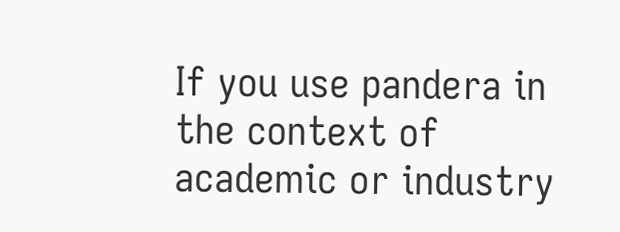If you use pandera in the context of academic or industry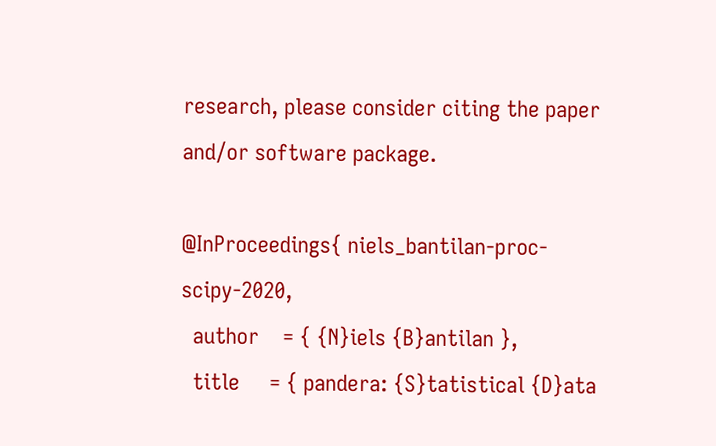research, please consider citing the paper and/or software package.

@InProceedings{ niels_bantilan-proc-scipy-2020,
  author    = { {N}iels {B}antilan },
  title     = { pandera: {S}tatistical {D}ata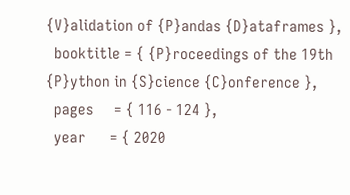{V}alidation of {P}andas {D}ataframes },
  booktitle = { {P}roceedings of the 19th {P}ython in {S}cience {C}onference },
  pages     = { 116 - 124 },
  year      = { 2020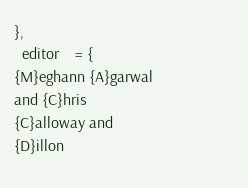},
  editor    = { {M}eghann {A}garwal and {C}hris {C}alloway and {D}illon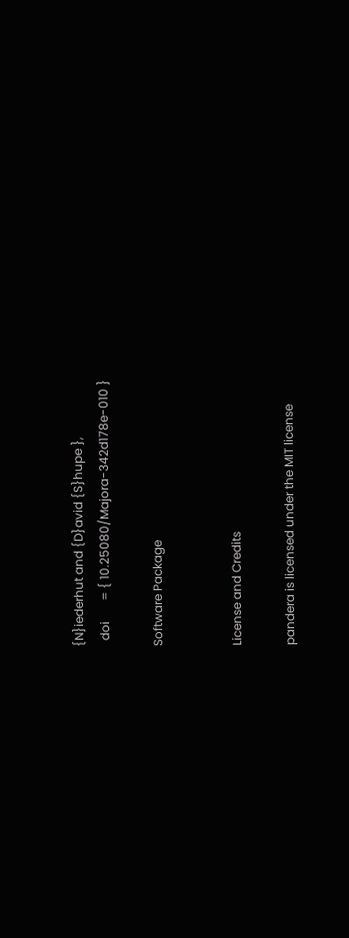{N}iederhut and {D}avid {S}hupe },
  doi       = { 10.25080/Majora-342d178e-010 }

Software Package


License and Credits

pandera is licensed under the MIT license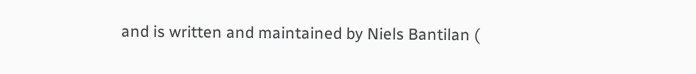and is written and maintained by Niels Bantilan (